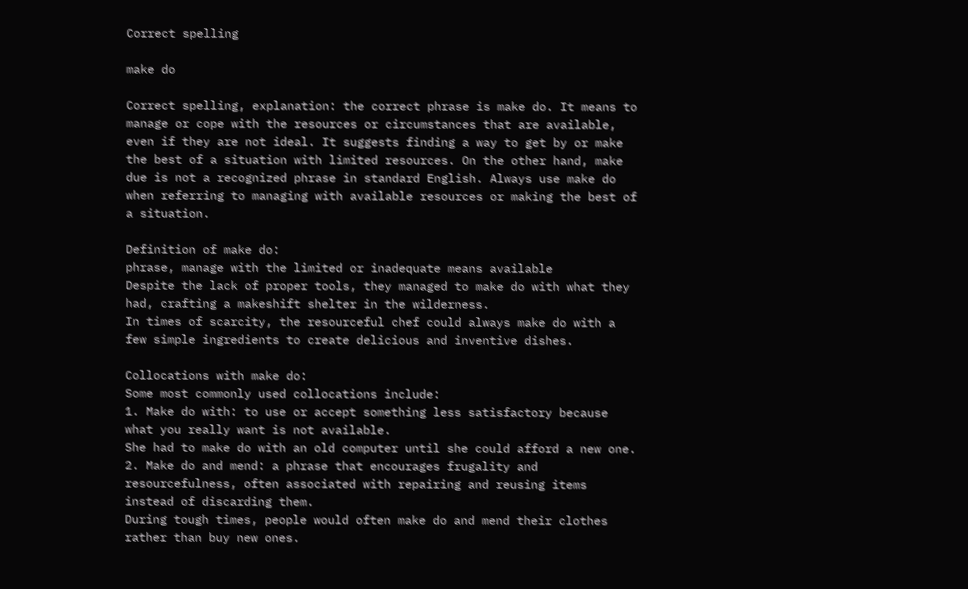Correct spelling

make do

Correct spelling, explanation: the correct phrase is make do. It means to manage or cope with the resources or circumstances that are available, even if they are not ideal. It suggests finding a way to get by or make the best of a situation with limited resources. On the other hand, make due is not a recognized phrase in standard English. Always use make do when referring to managing with available resources or making the best of a situation.

Definition of make do:
phrase, manage with the limited or inadequate means available
Despite the lack of proper tools, they managed to make do with what they had, crafting a makeshift shelter in the wilderness.
In times of scarcity, the resourceful chef could always make do with a few simple ingredients to create delicious and inventive dishes.

Collocations with make do:
Some most commonly used collocations include:
1. Make do with: to use or accept something less satisfactory because what you really want is not available.
She had to make do with an old computer until she could afford a new one.
2. Make do and mend: a phrase that encourages frugality and resourcefulness, often associated with repairing and reusing items instead of discarding them.
During tough times, people would often make do and mend their clothes rather than buy new ones.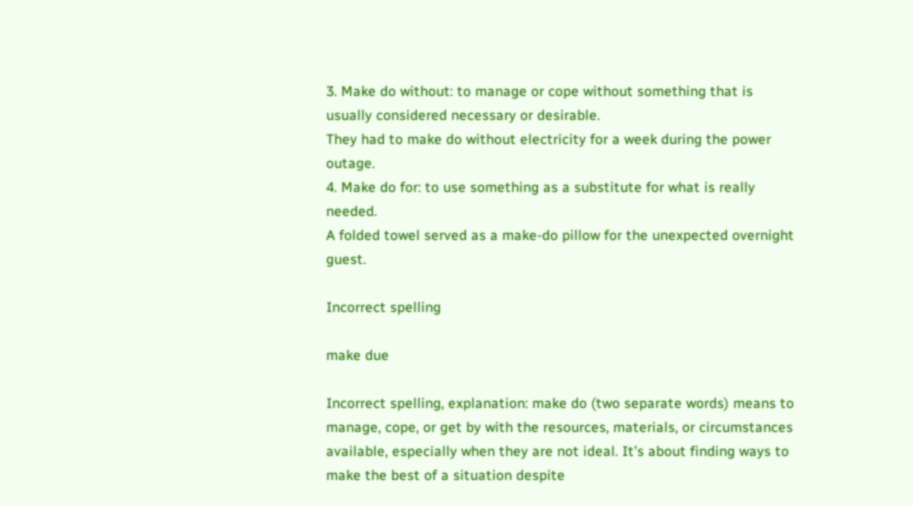3. Make do without: to manage or cope without something that is usually considered necessary or desirable.
They had to make do without electricity for a week during the power outage.
4. Make do for: to use something as a substitute for what is really needed.
A folded towel served as a make-do pillow for the unexpected overnight guest.

Incorrect spelling

make due

Incorrect spelling, explanation: make do (two separate words) means to manage, cope, or get by with the resources, materials, or circumstances available, especially when they are not ideal. It’s about finding ways to make the best of a situation despite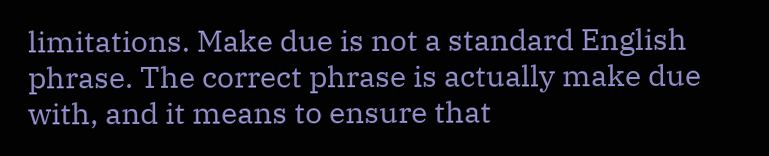limitations. Make due is not a standard English phrase. The correct phrase is actually make due with, and it means to ensure that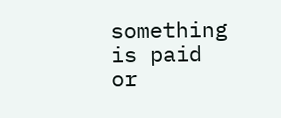something is paid or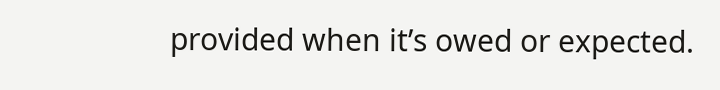provided when it’s owed or expected.